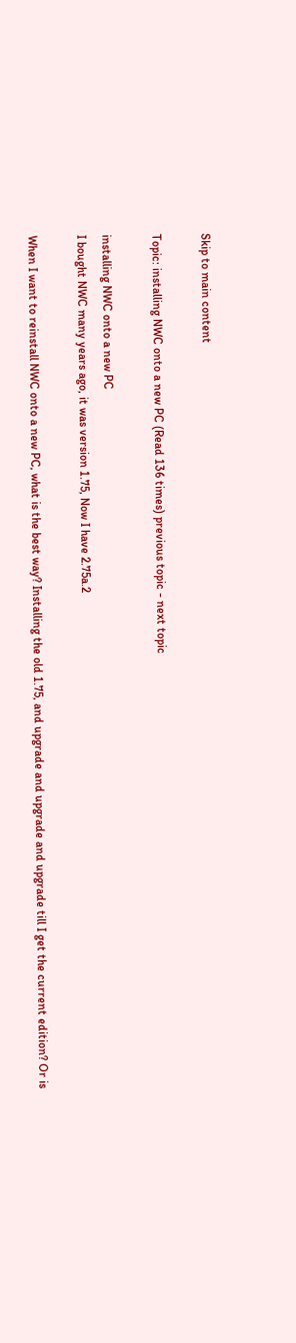Skip to main content

Topic: installing NWC onto a new PC (Read 136 times) previous topic - next topic

installing NWC onto a new PC
I bought NWC many years ago, it was version 1.75, Now I have 2.75a.2

When I want to reinstall NWC onto a new PC, what is the best way? Installing the old 1.75, and upgrade and upgrade and upgrade till I get the current edition? Or is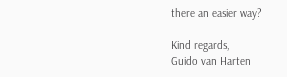there an easier way?

Kind regards,
Guido van Harten